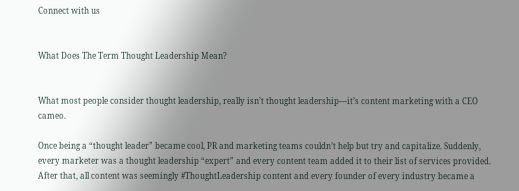Connect with us


What Does The Term Thought Leadership Mean?


What most people consider thought leadership, really isn’t thought leadership—it’s content marketing with a CEO cameo.

Once being a “thought leader” became cool, PR and marketing teams couldn’t help but try and capitalize. Suddenly, every marketer was a thought leadership “expert” and every content team added it to their list of services provided. After that, all content was seemingly #ThoughtLeadership content and every founder of every industry became a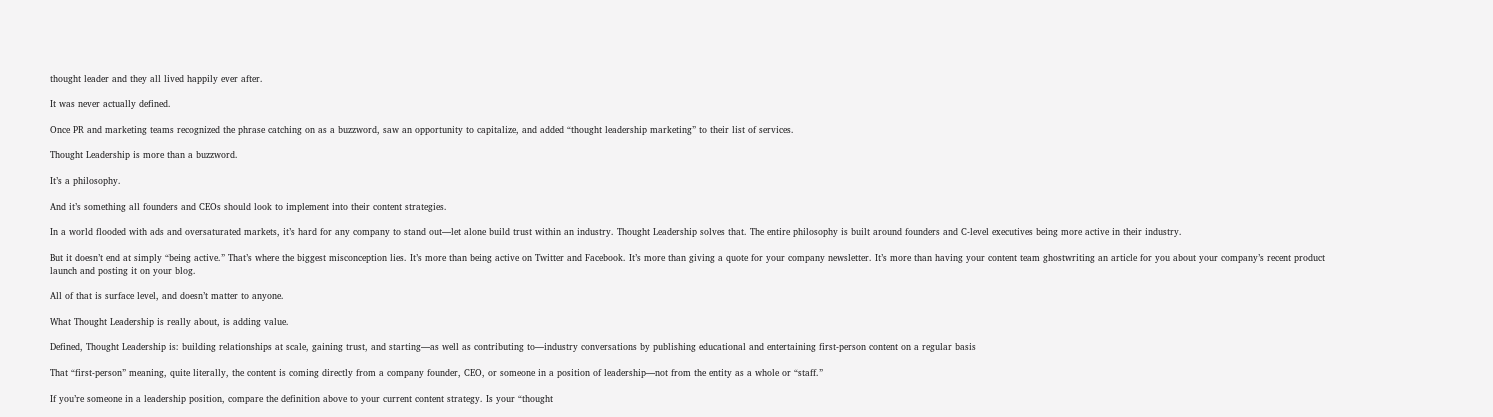thought leader and they all lived happily ever after.

It was never actually defined.

Once PR and marketing teams recognized the phrase catching on as a buzzword, saw an opportunity to capitalize, and added “thought leadership marketing” to their list of services.

Thought Leadership is more than a buzzword.

It’s a philosophy.

And it’s something all founders and CEOs should look to implement into their content strategies.

In a world flooded with ads and oversaturated markets, it’s hard for any company to stand out—let alone build trust within an industry. Thought Leadership solves that. The entire philosophy is built around founders and C-level executives being more active in their industry.

But it doesn’t end at simply “being active.” That’s where the biggest misconception lies. It’s more than being active on Twitter and Facebook. It’s more than giving a quote for your company newsletter. It’s more than having your content team ghostwriting an article for you about your company’s recent product launch and posting it on your blog.

All of that is surface level, and doesn’t matter to anyone.

What Thought Leadership is really about, is adding value.

Defined, Thought Leadership is: building relationships at scale, gaining trust, and starting—as well as contributing to—industry conversations by publishing educational and entertaining first-person content on a regular basis

That “first-person” meaning, quite literally, the content is coming directly from a company founder, CEO, or someone in a position of leadership—not from the entity as a whole or “staff.”

If you’re someone in a leadership position, compare the definition above to your current content strategy. Is your “thought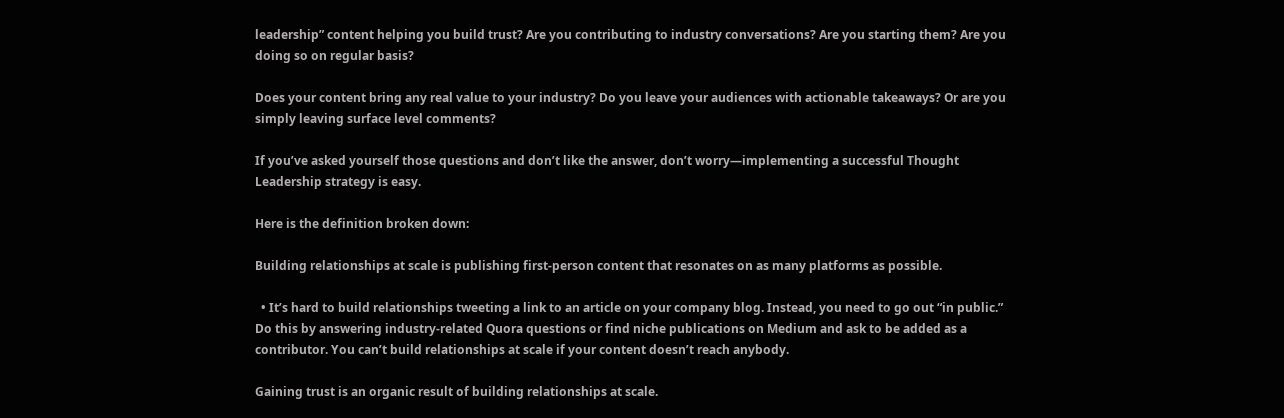leadership” content helping you build trust? Are you contributing to industry conversations? Are you starting them? Are you doing so on regular basis?

Does your content bring any real value to your industry? Do you leave your audiences with actionable takeaways? Or are you simply leaving surface level comments?

If you’ve asked yourself those questions and don’t like the answer, don’t worry—implementing a successful Thought Leadership strategy is easy.

Here is the definition broken down:

Building relationships at scale is publishing first-person content that resonates on as many platforms as possible.

  • It’s hard to build relationships tweeting a link to an article on your company blog. Instead, you need to go out “in public.” Do this by answering industry-related Quora questions or find niche publications on Medium and ask to be added as a contributor. You can’t build relationships at scale if your content doesn’t reach anybody.

Gaining trust is an organic result of building relationships at scale.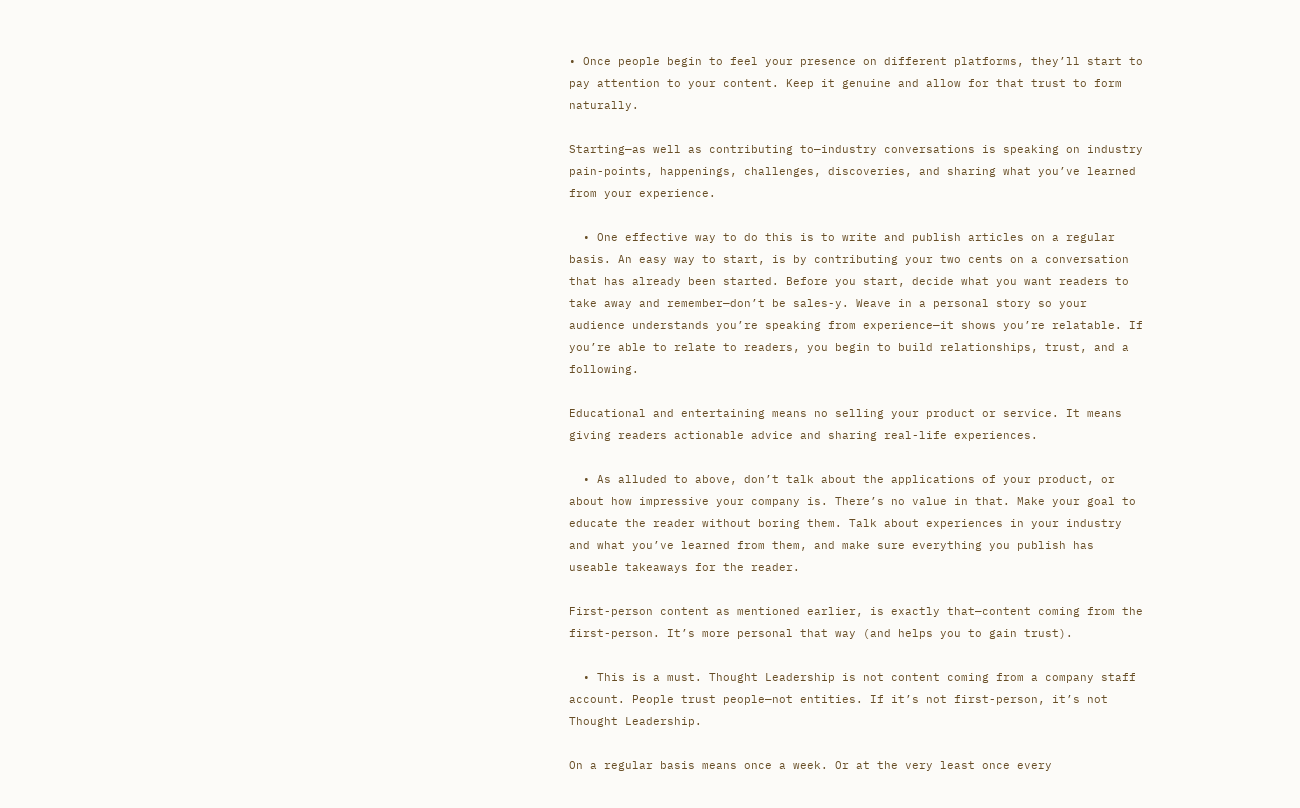• Once people begin to feel your presence on different platforms, they’ll start to pay attention to your content. Keep it genuine and allow for that trust to form naturally.

Starting—as well as contributing to—industry conversations is speaking on industry pain-points, happenings, challenges, discoveries, and sharing what you’ve learned from your experience.

  • One effective way to do this is to write and publish articles on a regular basis. An easy way to start, is by contributing your two cents on a conversation that has already been started. Before you start, decide what you want readers to take away and remember—don’t be sales-y. Weave in a personal story so your audience understands you’re speaking from experience—it shows you’re relatable. If you’re able to relate to readers, you begin to build relationships, trust, and a following.

Educational and entertaining means no selling your product or service. It means giving readers actionable advice and sharing real-life experiences.

  • As alluded to above, don’t talk about the applications of your product, or about how impressive your company is. There’s no value in that. Make your goal to educate the reader without boring them. Talk about experiences in your industry and what you’ve learned from them, and make sure everything you publish has useable takeaways for the reader.

First-person content as mentioned earlier, is exactly that—content coming from the first-person. It’s more personal that way (and helps you to gain trust).

  • This is a must. Thought Leadership is not content coming from a company staff account. People trust people—not entities. If it’s not first-person, it’s not Thought Leadership.

On a regular basis means once a week. Or at the very least once every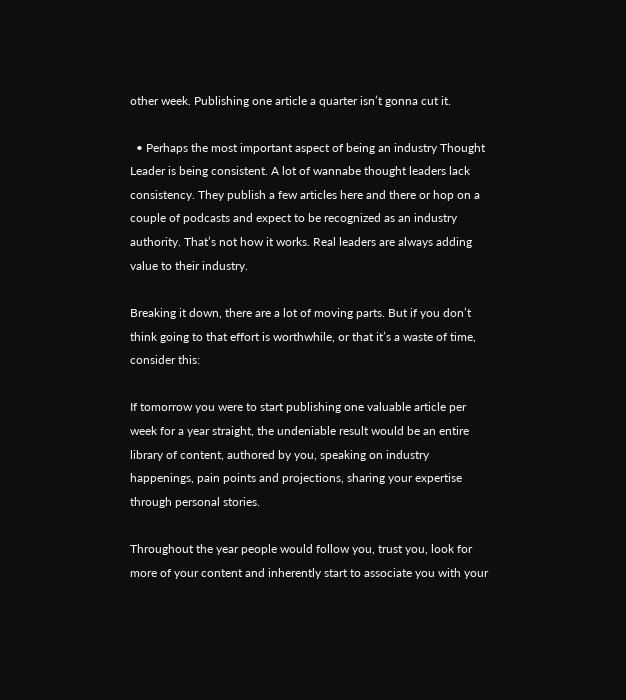other week. Publishing one article a quarter isn’t gonna cut it.

  • Perhaps the most important aspect of being an industry Thought Leader is being consistent. A lot of wannabe thought leaders lack consistency. They publish a few articles here and there or hop on a couple of podcasts and expect to be recognized as an industry authority. That’s not how it works. Real leaders are always adding value to their industry.

Breaking it down, there are a lot of moving parts. But if you don’t think going to that effort is worthwhile, or that it’s a waste of time, consider this:

If tomorrow you were to start publishing one valuable article per week for a year straight, the undeniable result would be an entire library of content, authored by you, speaking on industry happenings, pain points and projections, sharing your expertise through personal stories.

Throughout the year people would follow you, trust you, look for more of your content and inherently start to associate you with your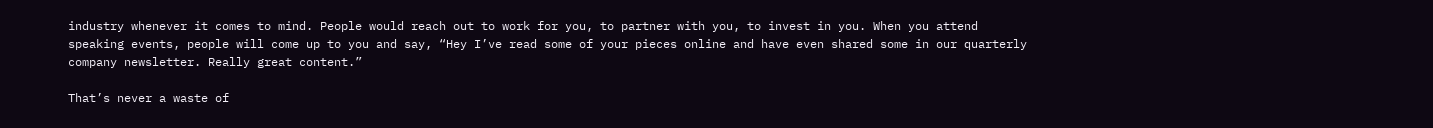industry whenever it comes to mind. People would reach out to work for you, to partner with you, to invest in you. When you attend speaking events, people will come up to you and say, “Hey I’ve read some of your pieces online and have even shared some in our quarterly company newsletter. Really great content.”

That’s never a waste of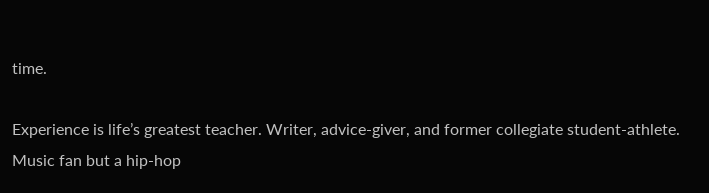time.

Experience is life’s greatest teacher. Writer, advice-giver, and former collegiate student-athlete. Music fan but a hip-hop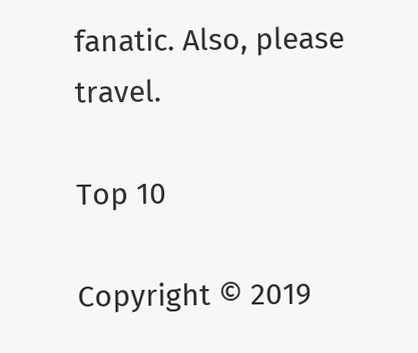fanatic. Also, please travel.

Top 10

Copyright © 2019